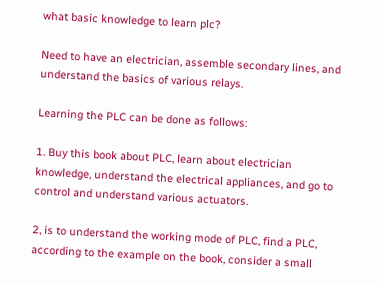what basic knowledge to learn plc?

Need to have an electrician, assemble secondary lines, and understand the basics of various relays.

Learning the PLC can be done as follows:

1. Buy this book about PLC, learn about electrician knowledge, understand the electrical appliances, and go to control and understand various actuators.

2, is to understand the working mode of PLC, find a PLC, according to the example on the book, consider a small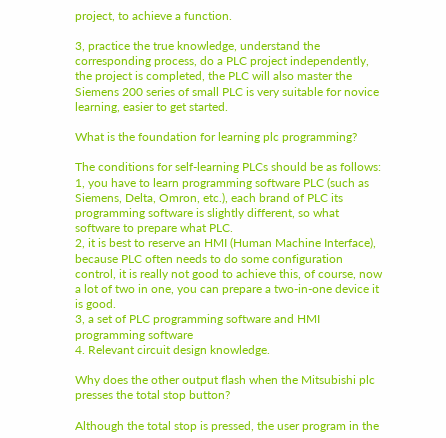project, to achieve a function.

3, practice the true knowledge, understand the corresponding process, do a PLC project independently, the project is completed, the PLC will also master the Siemens 200 series of small PLC is very suitable for novice learning, easier to get started.

What is the foundation for learning plc programming?

The conditions for self-learning PLCs should be as follows:
1, you have to learn programming software PLC (such as Siemens, Delta, Omron, etc.), each brand of PLC its programming software is slightly different, so what software to prepare what PLC.
2, it is best to reserve an HMI (Human Machine Interface), because PLC often needs to do some configuration control, it is really not good to achieve this, of course, now a lot of two in one, you can prepare a two-in-one device it is good.
3, a set of PLC programming software and HMI programming software
4. Relevant circuit design knowledge.

Why does the other output flash when the Mitsubishi plc presses the total stop button?

Although the total stop is pressed, the user program in the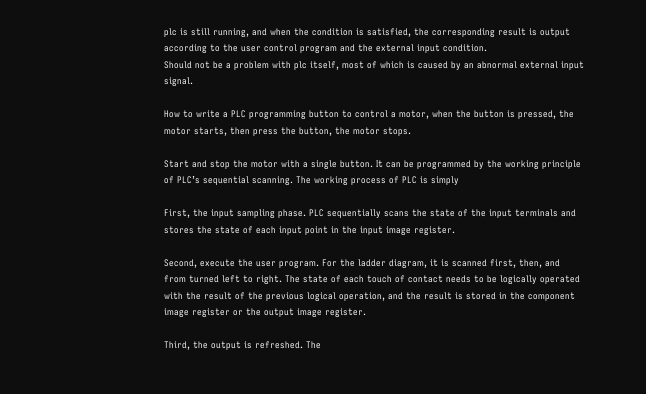plc is still running, and when the condition is satisfied, the corresponding result is output according to the user control program and the external input condition.
Should not be a problem with plc itself, most of which is caused by an abnormal external input signal.

How to write a PLC programming button to control a motor, when the button is pressed, the motor starts, then press the button, the motor stops.

Start and stop the motor with a single button. It can be programmed by the working principle of PLC’s sequential scanning. The working process of PLC is simply

First, the input sampling phase. PLC sequentially scans the state of the input terminals and stores the state of each input point in the input image register.

Second, execute the user program. For the ladder diagram, it is scanned first, then, and from turned left to right. The state of each touch of contact needs to be logically operated with the result of the previous logical operation, and the result is stored in the component image register or the output image register.

Third, the output is refreshed. The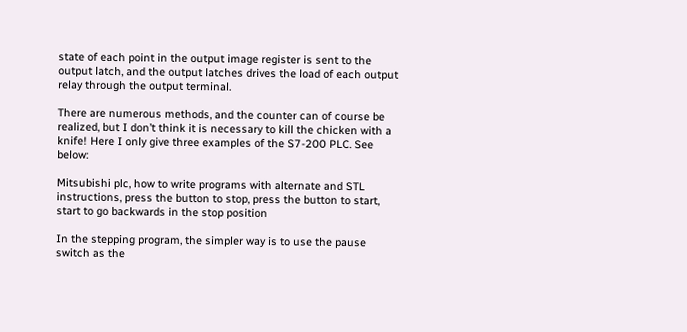state of each point in the output image register is sent to the output latch, and the output latches drives the load of each output relay through the output terminal.

There are numerous methods, and the counter can of course be realized, but I don’t think it is necessary to kill the chicken with a knife! Here I only give three examples of the S7-200 PLC. See below:

Mitsubishi plc, how to write programs with alternate and STL instructions, press the button to stop, press the button to start, start to go backwards in the stop position

In the stepping program, the simpler way is to use the pause switch as the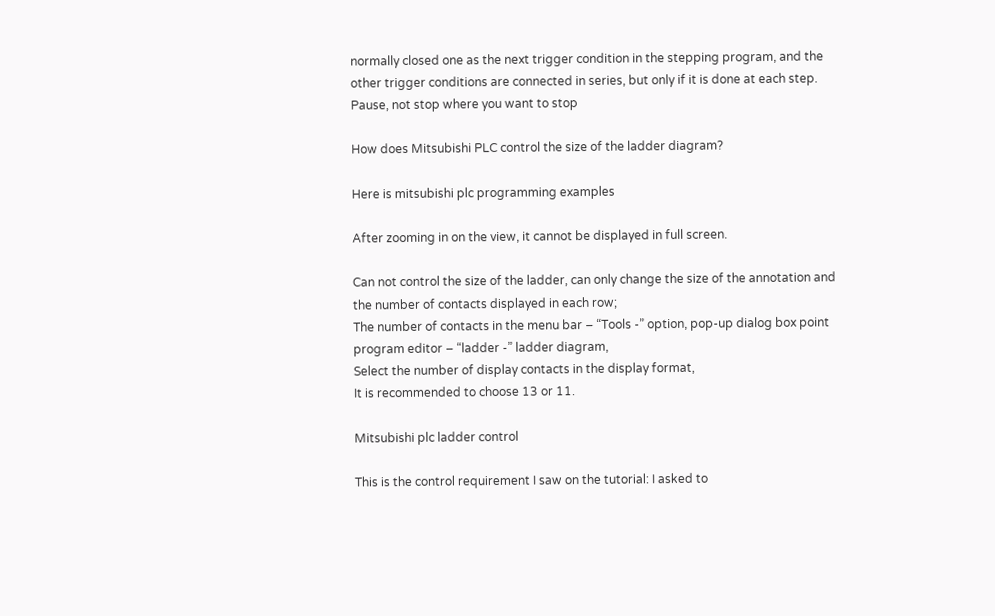normally closed one as the next trigger condition in the stepping program, and the other trigger conditions are connected in series, but only if it is done at each step. Pause, not stop where you want to stop

How does Mitsubishi PLC control the size of the ladder diagram?

Here is mitsubishi plc programming examples

After zooming in on the view, it cannot be displayed in full screen.

Can not control the size of the ladder, can only change the size of the annotation and the number of contacts displayed in each row;
The number of contacts in the menu bar – “Tools -” option, pop-up dialog box point program editor – “ladder -” ladder diagram,
Select the number of display contacts in the display format,
It is recommended to choose 13 or 11.

Mitsubishi plc ladder control

This is the control requirement I saw on the tutorial: I asked to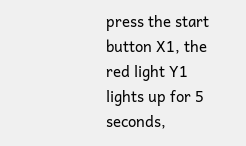press the start button X1, the red light Y1 lights up for 5 seconds,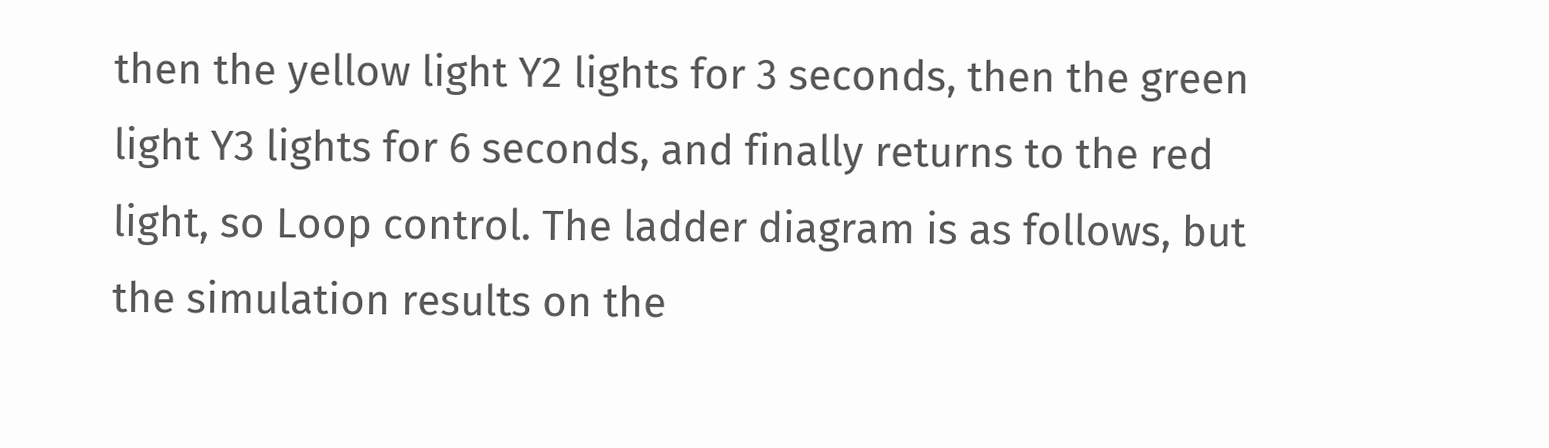then the yellow light Y2 lights for 3 seconds, then the green light Y3 lights for 6 seconds, and finally returns to the red light, so Loop control. The ladder diagram is as follows, but the simulation results on the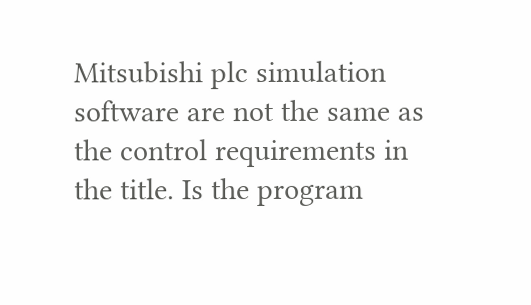Mitsubishi plc simulation software are not the same as the control requirements in the title. Is the program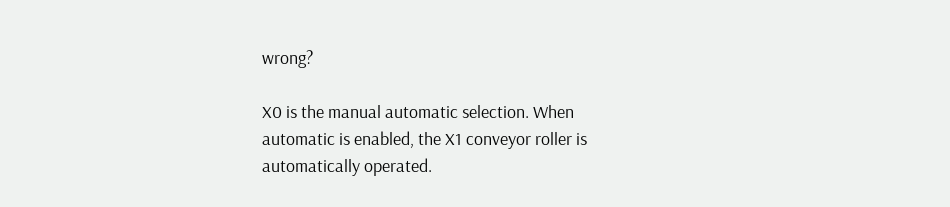wrong?

X0 is the manual automatic selection. When automatic is enabled, the X1 conveyor roller is automatically operated.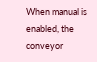When manual is enabled, the conveyor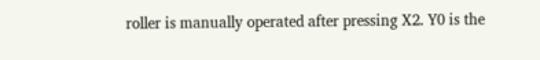roller is manually operated after pressing X2. Y0 is the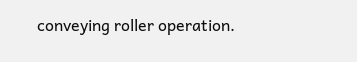conveying roller operation.